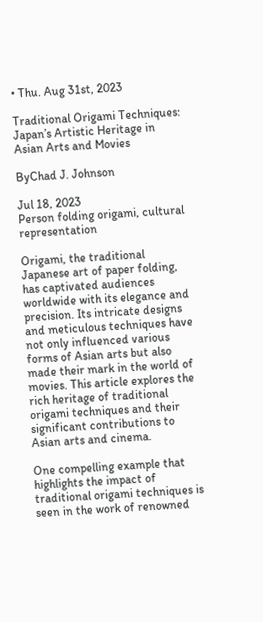• Thu. Aug 31st, 2023

Traditional Origami Techniques: Japan’s Artistic Heritage in Asian Arts and Movies

ByChad J. Johnson

Jul 18, 2023
Person folding origami, cultural representation

Origami, the traditional Japanese art of paper folding, has captivated audiences worldwide with its elegance and precision. Its intricate designs and meticulous techniques have not only influenced various forms of Asian arts but also made their mark in the world of movies. This article explores the rich heritage of traditional origami techniques and their significant contributions to Asian arts and cinema.

One compelling example that highlights the impact of traditional origami techniques is seen in the work of renowned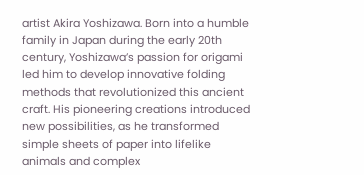artist Akira Yoshizawa. Born into a humble family in Japan during the early 20th century, Yoshizawa’s passion for origami led him to develop innovative folding methods that revolutionized this ancient craft. His pioneering creations introduced new possibilities, as he transformed simple sheets of paper into lifelike animals and complex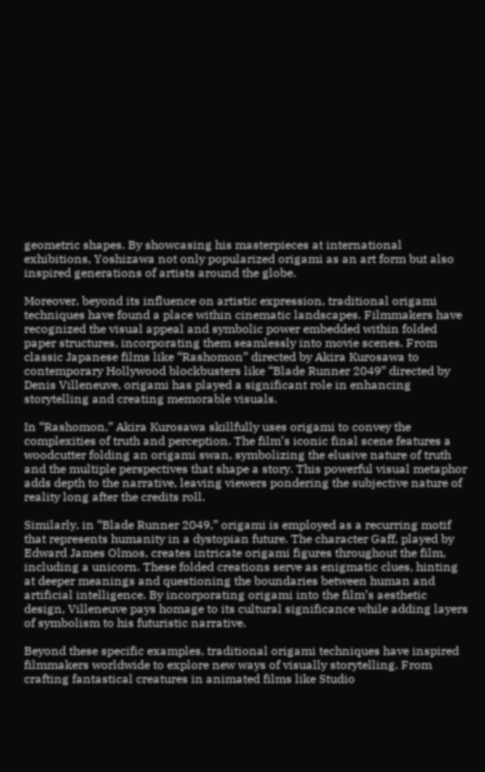geometric shapes. By showcasing his masterpieces at international exhibitions, Yoshizawa not only popularized origami as an art form but also inspired generations of artists around the globe.

Moreover, beyond its influence on artistic expression, traditional origami techniques have found a place within cinematic landscapes. Filmmakers have recognized the visual appeal and symbolic power embedded within folded paper structures, incorporating them seamlessly into movie scenes. From classic Japanese films like “Rashomon” directed by Akira Kurosawa to contemporary Hollywood blockbusters like “Blade Runner 2049” directed by Denis Villeneuve, origami has played a significant role in enhancing storytelling and creating memorable visuals.

In “Rashomon,” Akira Kurosawa skillfully uses origami to convey the complexities of truth and perception. The film’s iconic final scene features a woodcutter folding an origami swan, symbolizing the elusive nature of truth and the multiple perspectives that shape a story. This powerful visual metaphor adds depth to the narrative, leaving viewers pondering the subjective nature of reality long after the credits roll.

Similarly, in “Blade Runner 2049,” origami is employed as a recurring motif that represents humanity in a dystopian future. The character Gaff, played by Edward James Olmos, creates intricate origami figures throughout the film, including a unicorn. These folded creations serve as enigmatic clues, hinting at deeper meanings and questioning the boundaries between human and artificial intelligence. By incorporating origami into the film’s aesthetic design, Villeneuve pays homage to its cultural significance while adding layers of symbolism to his futuristic narrative.

Beyond these specific examples, traditional origami techniques have inspired filmmakers worldwide to explore new ways of visually storytelling. From crafting fantastical creatures in animated films like Studio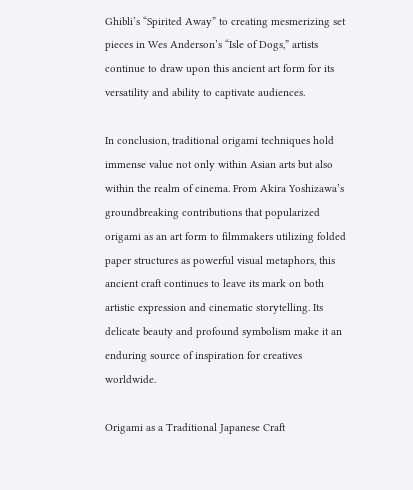Ghibli’s “Spirited Away” to creating mesmerizing set pieces in Wes Anderson’s “Isle of Dogs,” artists continue to draw upon this ancient art form for its versatility and ability to captivate audiences.

In conclusion, traditional origami techniques hold immense value not only within Asian arts but also within the realm of cinema. From Akira Yoshizawa’s groundbreaking contributions that popularized origami as an art form to filmmakers utilizing folded paper structures as powerful visual metaphors, this ancient craft continues to leave its mark on both artistic expression and cinematic storytelling. Its delicate beauty and profound symbolism make it an enduring source of inspiration for creatives worldwide.

Origami as a Traditional Japanese Craft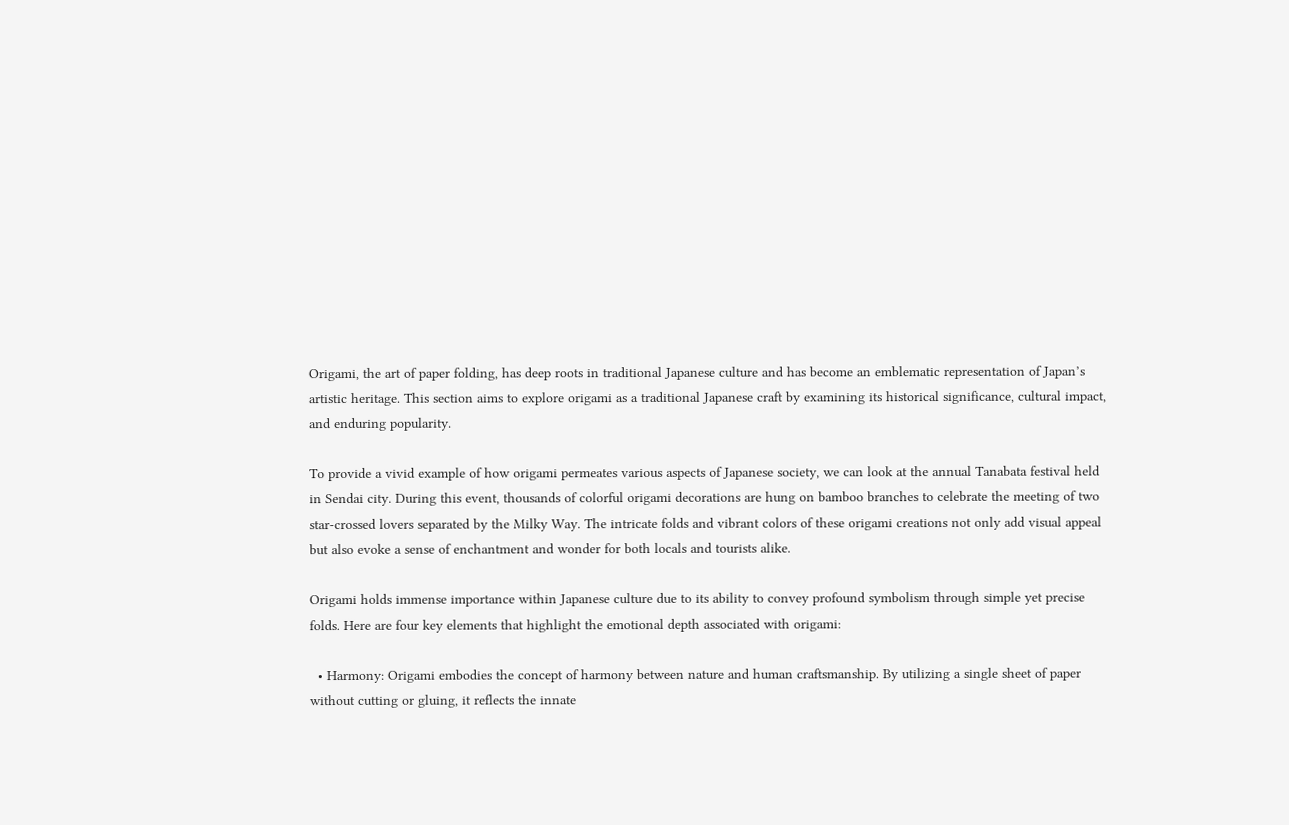Origami, the art of paper folding, has deep roots in traditional Japanese culture and has become an emblematic representation of Japan’s artistic heritage. This section aims to explore origami as a traditional Japanese craft by examining its historical significance, cultural impact, and enduring popularity.

To provide a vivid example of how origami permeates various aspects of Japanese society, we can look at the annual Tanabata festival held in Sendai city. During this event, thousands of colorful origami decorations are hung on bamboo branches to celebrate the meeting of two star-crossed lovers separated by the Milky Way. The intricate folds and vibrant colors of these origami creations not only add visual appeal but also evoke a sense of enchantment and wonder for both locals and tourists alike.

Origami holds immense importance within Japanese culture due to its ability to convey profound symbolism through simple yet precise folds. Here are four key elements that highlight the emotional depth associated with origami:

  • Harmony: Origami embodies the concept of harmony between nature and human craftsmanship. By utilizing a single sheet of paper without cutting or gluing, it reflects the innate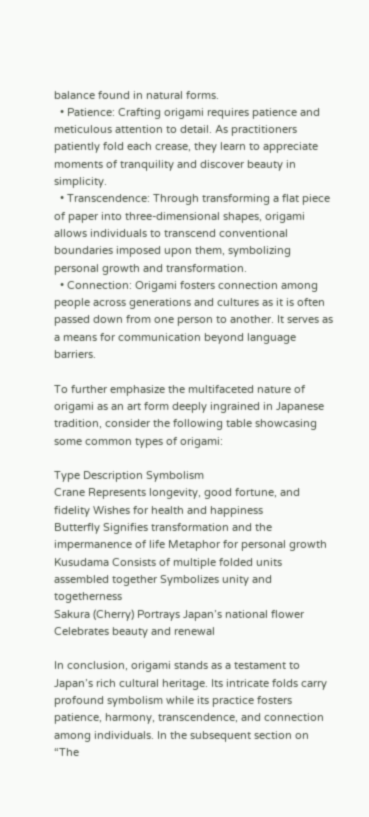balance found in natural forms.
  • Patience: Crafting origami requires patience and meticulous attention to detail. As practitioners patiently fold each crease, they learn to appreciate moments of tranquility and discover beauty in simplicity.
  • Transcendence: Through transforming a flat piece of paper into three-dimensional shapes, origami allows individuals to transcend conventional boundaries imposed upon them, symbolizing personal growth and transformation.
  • Connection: Origami fosters connection among people across generations and cultures as it is often passed down from one person to another. It serves as a means for communication beyond language barriers.

To further emphasize the multifaceted nature of origami as an art form deeply ingrained in Japanese tradition, consider the following table showcasing some common types of origami:

Type Description Symbolism
Crane Represents longevity, good fortune, and fidelity Wishes for health and happiness
Butterfly Signifies transformation and the impermanence of life Metaphor for personal growth
Kusudama Consists of multiple folded units assembled together Symbolizes unity and togetherness
Sakura (Cherry) Portrays Japan’s national flower Celebrates beauty and renewal

In conclusion, origami stands as a testament to Japan’s rich cultural heritage. Its intricate folds carry profound symbolism while its practice fosters patience, harmony, transcendence, and connection among individuals. In the subsequent section on “The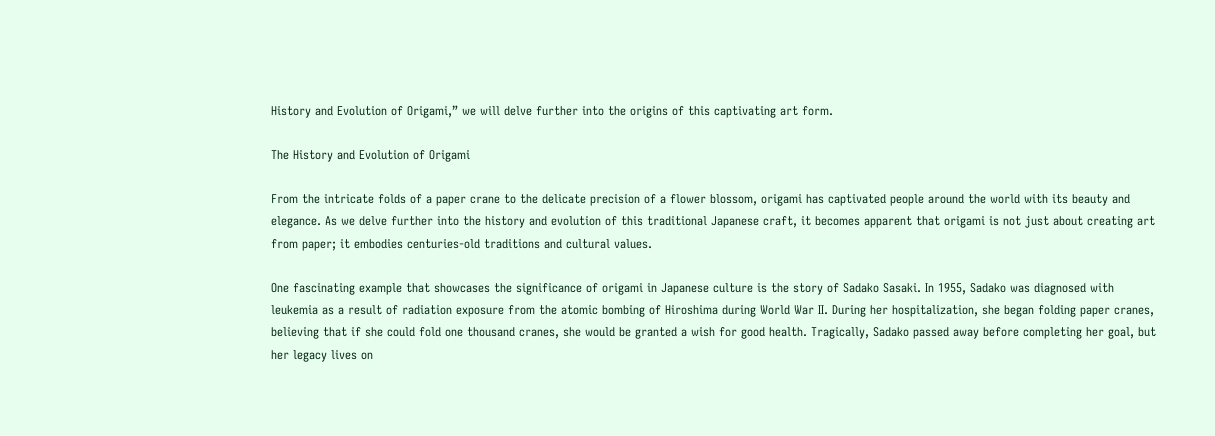History and Evolution of Origami,” we will delve further into the origins of this captivating art form.

The History and Evolution of Origami

From the intricate folds of a paper crane to the delicate precision of a flower blossom, origami has captivated people around the world with its beauty and elegance. As we delve further into the history and evolution of this traditional Japanese craft, it becomes apparent that origami is not just about creating art from paper; it embodies centuries-old traditions and cultural values.

One fascinating example that showcases the significance of origami in Japanese culture is the story of Sadako Sasaki. In 1955, Sadako was diagnosed with leukemia as a result of radiation exposure from the atomic bombing of Hiroshima during World War II. During her hospitalization, she began folding paper cranes, believing that if she could fold one thousand cranes, she would be granted a wish for good health. Tragically, Sadako passed away before completing her goal, but her legacy lives on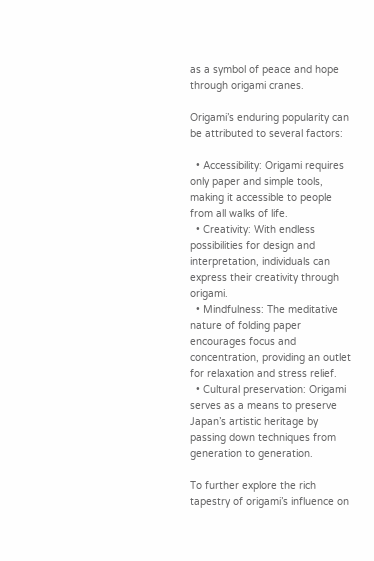as a symbol of peace and hope through origami cranes.

Origami’s enduring popularity can be attributed to several factors:

  • Accessibility: Origami requires only paper and simple tools, making it accessible to people from all walks of life.
  • Creativity: With endless possibilities for design and interpretation, individuals can express their creativity through origami.
  • Mindfulness: The meditative nature of folding paper encourages focus and concentration, providing an outlet for relaxation and stress relief.
  • Cultural preservation: Origami serves as a means to preserve Japan’s artistic heritage by passing down techniques from generation to generation.

To further explore the rich tapestry of origami’s influence on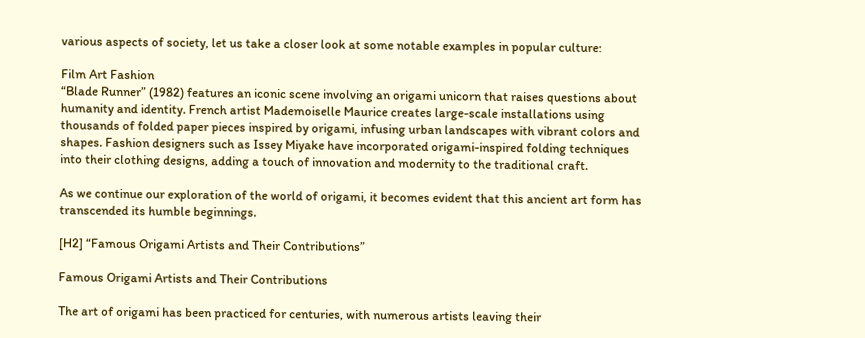various aspects of society, let us take a closer look at some notable examples in popular culture:

Film Art Fashion
“Blade Runner” (1982) features an iconic scene involving an origami unicorn that raises questions about humanity and identity. French artist Mademoiselle Maurice creates large-scale installations using thousands of folded paper pieces inspired by origami, infusing urban landscapes with vibrant colors and shapes. Fashion designers such as Issey Miyake have incorporated origami-inspired folding techniques into their clothing designs, adding a touch of innovation and modernity to the traditional craft.

As we continue our exploration of the world of origami, it becomes evident that this ancient art form has transcended its humble beginnings.

[H2] “Famous Origami Artists and Their Contributions”

Famous Origami Artists and Their Contributions

The art of origami has been practiced for centuries, with numerous artists leaving their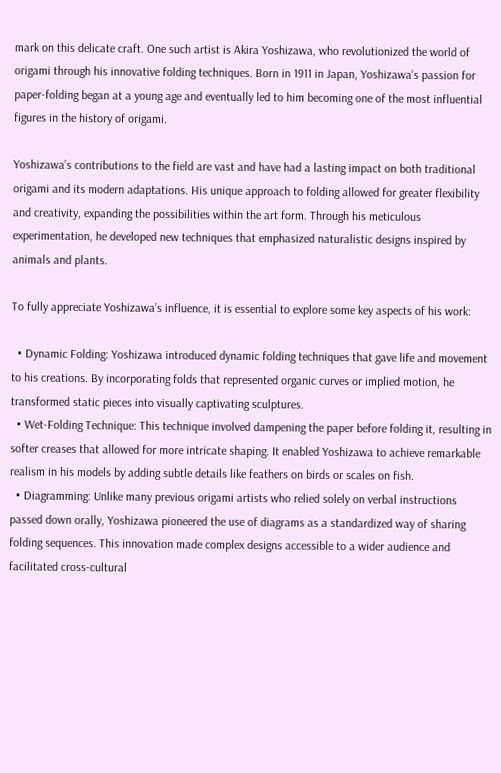mark on this delicate craft. One such artist is Akira Yoshizawa, who revolutionized the world of origami through his innovative folding techniques. Born in 1911 in Japan, Yoshizawa’s passion for paper-folding began at a young age and eventually led to him becoming one of the most influential figures in the history of origami.

Yoshizawa’s contributions to the field are vast and have had a lasting impact on both traditional origami and its modern adaptations. His unique approach to folding allowed for greater flexibility and creativity, expanding the possibilities within the art form. Through his meticulous experimentation, he developed new techniques that emphasized naturalistic designs inspired by animals and plants.

To fully appreciate Yoshizawa’s influence, it is essential to explore some key aspects of his work:

  • Dynamic Folding: Yoshizawa introduced dynamic folding techniques that gave life and movement to his creations. By incorporating folds that represented organic curves or implied motion, he transformed static pieces into visually captivating sculptures.
  • Wet-Folding Technique: This technique involved dampening the paper before folding it, resulting in softer creases that allowed for more intricate shaping. It enabled Yoshizawa to achieve remarkable realism in his models by adding subtle details like feathers on birds or scales on fish.
  • Diagramming: Unlike many previous origami artists who relied solely on verbal instructions passed down orally, Yoshizawa pioneered the use of diagrams as a standardized way of sharing folding sequences. This innovation made complex designs accessible to a wider audience and facilitated cross-cultural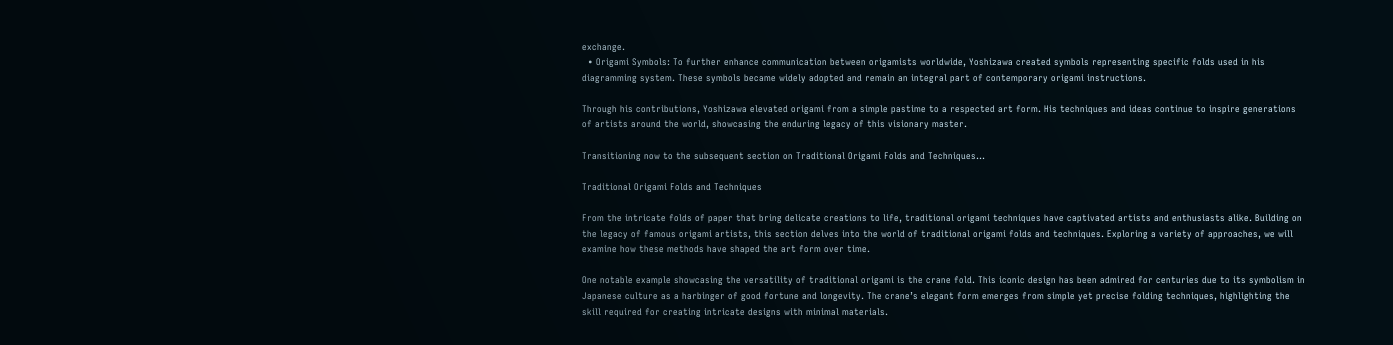exchange.
  • Origami Symbols: To further enhance communication between origamists worldwide, Yoshizawa created symbols representing specific folds used in his diagramming system. These symbols became widely adopted and remain an integral part of contemporary origami instructions.

Through his contributions, Yoshizawa elevated origami from a simple pastime to a respected art form. His techniques and ideas continue to inspire generations of artists around the world, showcasing the enduring legacy of this visionary master.

Transitioning now to the subsequent section on Traditional Origami Folds and Techniques…

Traditional Origami Folds and Techniques

From the intricate folds of paper that bring delicate creations to life, traditional origami techniques have captivated artists and enthusiasts alike. Building on the legacy of famous origami artists, this section delves into the world of traditional origami folds and techniques. Exploring a variety of approaches, we will examine how these methods have shaped the art form over time.

One notable example showcasing the versatility of traditional origami is the crane fold. This iconic design has been admired for centuries due to its symbolism in Japanese culture as a harbinger of good fortune and longevity. The crane’s elegant form emerges from simple yet precise folding techniques, highlighting the skill required for creating intricate designs with minimal materials.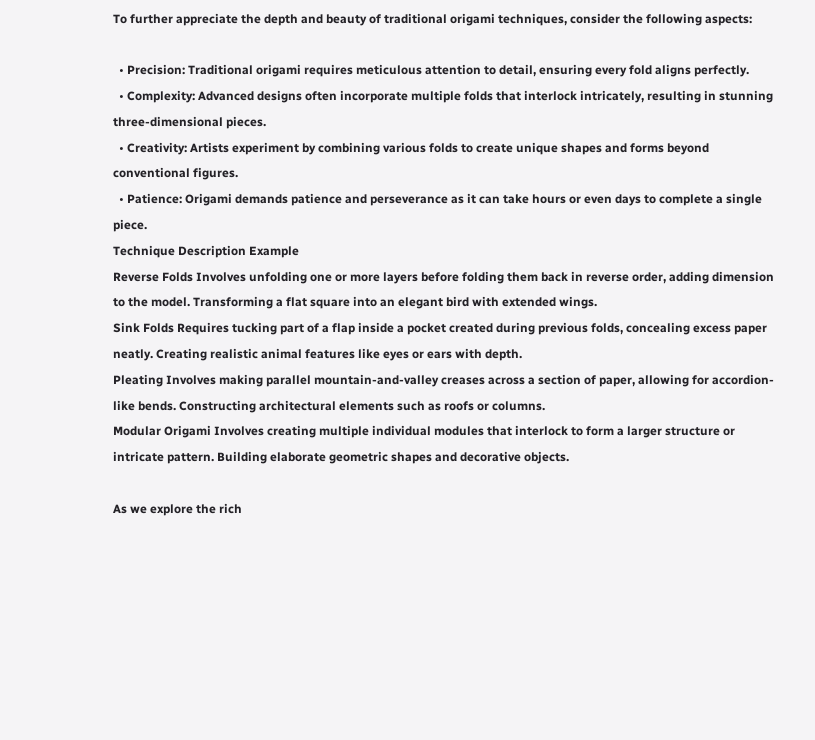To further appreciate the depth and beauty of traditional origami techniques, consider the following aspects:

  • Precision: Traditional origami requires meticulous attention to detail, ensuring every fold aligns perfectly.
  • Complexity: Advanced designs often incorporate multiple folds that interlock intricately, resulting in stunning three-dimensional pieces.
  • Creativity: Artists experiment by combining various folds to create unique shapes and forms beyond conventional figures.
  • Patience: Origami demands patience and perseverance as it can take hours or even days to complete a single piece.
Technique Description Example
Reverse Folds Involves unfolding one or more layers before folding them back in reverse order, adding dimension to the model. Transforming a flat square into an elegant bird with extended wings.
Sink Folds Requires tucking part of a flap inside a pocket created during previous folds, concealing excess paper neatly. Creating realistic animal features like eyes or ears with depth.
Pleating Involves making parallel mountain-and-valley creases across a section of paper, allowing for accordion-like bends. Constructing architectural elements such as roofs or columns.
Modular Origami Involves creating multiple individual modules that interlock to form a larger structure or intricate pattern. Building elaborate geometric shapes and decorative objects.

As we explore the rich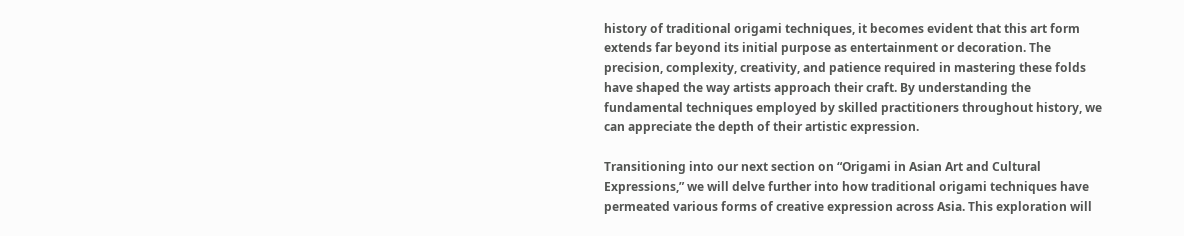history of traditional origami techniques, it becomes evident that this art form extends far beyond its initial purpose as entertainment or decoration. The precision, complexity, creativity, and patience required in mastering these folds have shaped the way artists approach their craft. By understanding the fundamental techniques employed by skilled practitioners throughout history, we can appreciate the depth of their artistic expression.

Transitioning into our next section on “Origami in Asian Art and Cultural Expressions,” we will delve further into how traditional origami techniques have permeated various forms of creative expression across Asia. This exploration will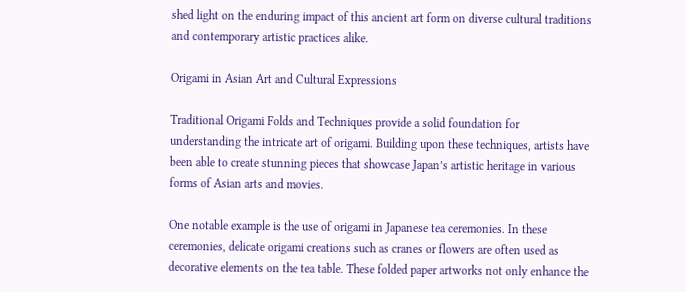shed light on the enduring impact of this ancient art form on diverse cultural traditions and contemporary artistic practices alike.

Origami in Asian Art and Cultural Expressions

Traditional Origami Folds and Techniques provide a solid foundation for understanding the intricate art of origami. Building upon these techniques, artists have been able to create stunning pieces that showcase Japan’s artistic heritage in various forms of Asian arts and movies.

One notable example is the use of origami in Japanese tea ceremonies. In these ceremonies, delicate origami creations such as cranes or flowers are often used as decorative elements on the tea table. These folded paper artworks not only enhance the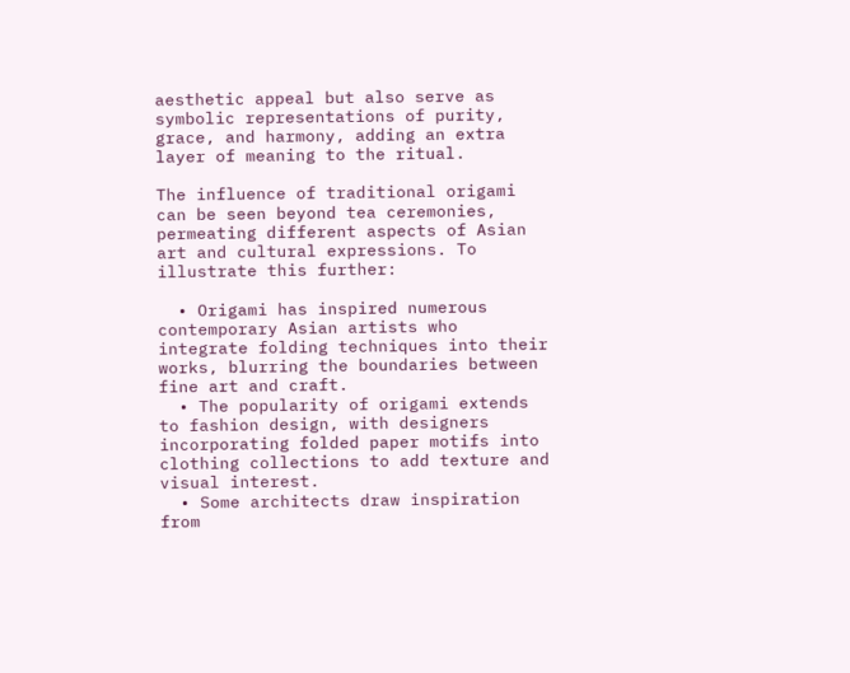aesthetic appeal but also serve as symbolic representations of purity, grace, and harmony, adding an extra layer of meaning to the ritual.

The influence of traditional origami can be seen beyond tea ceremonies, permeating different aspects of Asian art and cultural expressions. To illustrate this further:

  • Origami has inspired numerous contemporary Asian artists who integrate folding techniques into their works, blurring the boundaries between fine art and craft.
  • The popularity of origami extends to fashion design, with designers incorporating folded paper motifs into clothing collections to add texture and visual interest.
  • Some architects draw inspiration from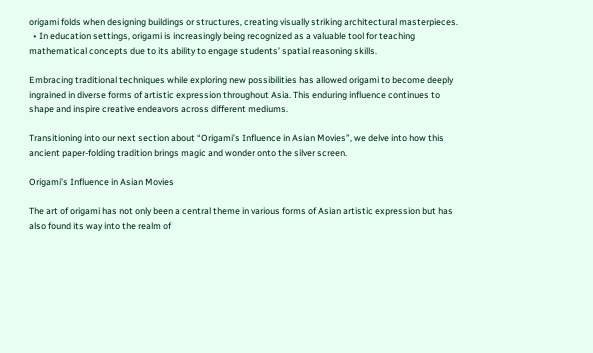origami folds when designing buildings or structures, creating visually striking architectural masterpieces.
  • In education settings, origami is increasingly being recognized as a valuable tool for teaching mathematical concepts due to its ability to engage students’ spatial reasoning skills.

Embracing traditional techniques while exploring new possibilities has allowed origami to become deeply ingrained in diverse forms of artistic expression throughout Asia. This enduring influence continues to shape and inspire creative endeavors across different mediums.

Transitioning into our next section about “Origami’s Influence in Asian Movies”, we delve into how this ancient paper-folding tradition brings magic and wonder onto the silver screen.

Origami’s Influence in Asian Movies

The art of origami has not only been a central theme in various forms of Asian artistic expression but has also found its way into the realm of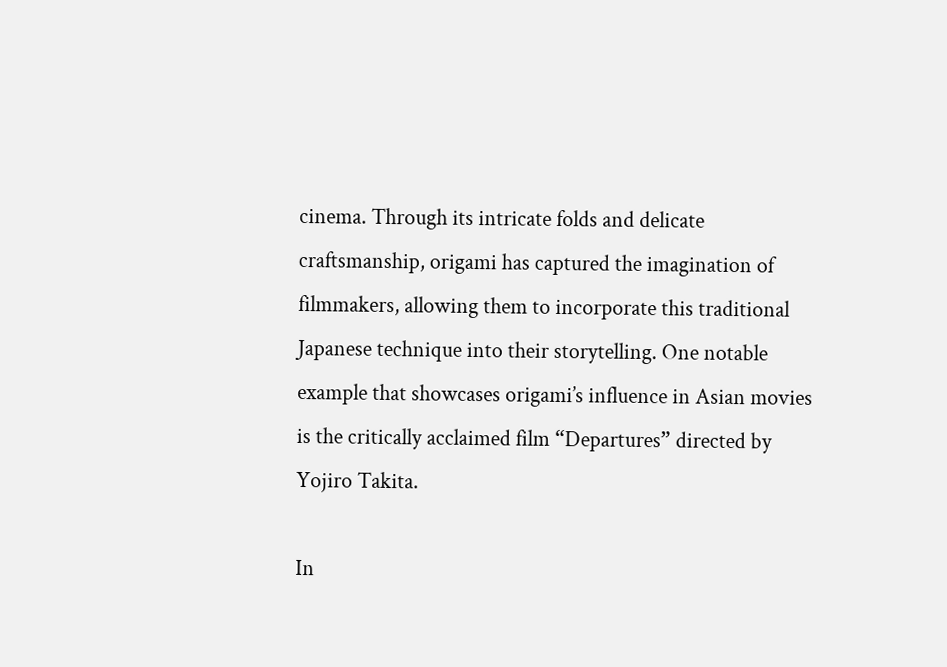cinema. Through its intricate folds and delicate craftsmanship, origami has captured the imagination of filmmakers, allowing them to incorporate this traditional Japanese technique into their storytelling. One notable example that showcases origami’s influence in Asian movies is the critically acclaimed film “Departures” directed by Yojiro Takita.

In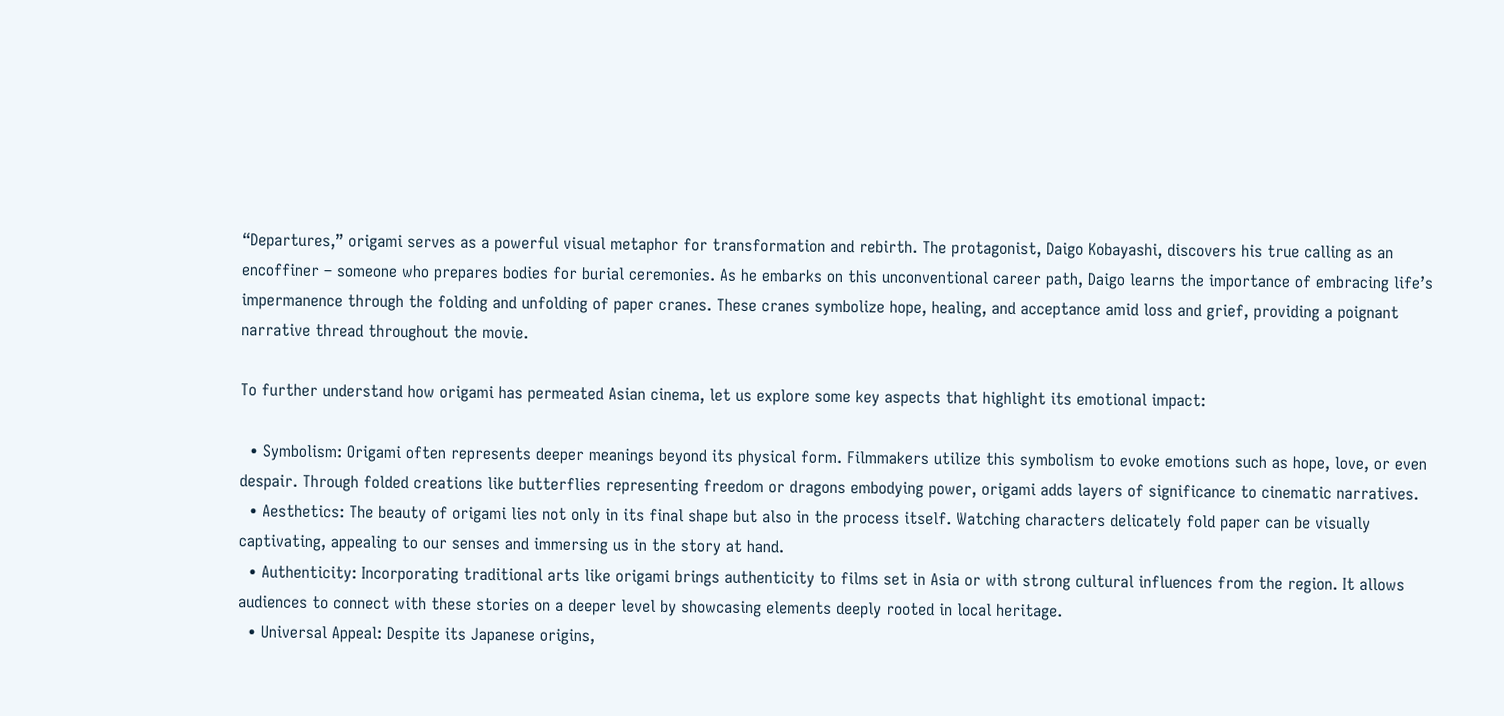“Departures,” origami serves as a powerful visual metaphor for transformation and rebirth. The protagonist, Daigo Kobayashi, discovers his true calling as an encoffiner – someone who prepares bodies for burial ceremonies. As he embarks on this unconventional career path, Daigo learns the importance of embracing life’s impermanence through the folding and unfolding of paper cranes. These cranes symbolize hope, healing, and acceptance amid loss and grief, providing a poignant narrative thread throughout the movie.

To further understand how origami has permeated Asian cinema, let us explore some key aspects that highlight its emotional impact:

  • Symbolism: Origami often represents deeper meanings beyond its physical form. Filmmakers utilize this symbolism to evoke emotions such as hope, love, or even despair. Through folded creations like butterflies representing freedom or dragons embodying power, origami adds layers of significance to cinematic narratives.
  • Aesthetics: The beauty of origami lies not only in its final shape but also in the process itself. Watching characters delicately fold paper can be visually captivating, appealing to our senses and immersing us in the story at hand.
  • Authenticity: Incorporating traditional arts like origami brings authenticity to films set in Asia or with strong cultural influences from the region. It allows audiences to connect with these stories on a deeper level by showcasing elements deeply rooted in local heritage.
  • Universal Appeal: Despite its Japanese origins,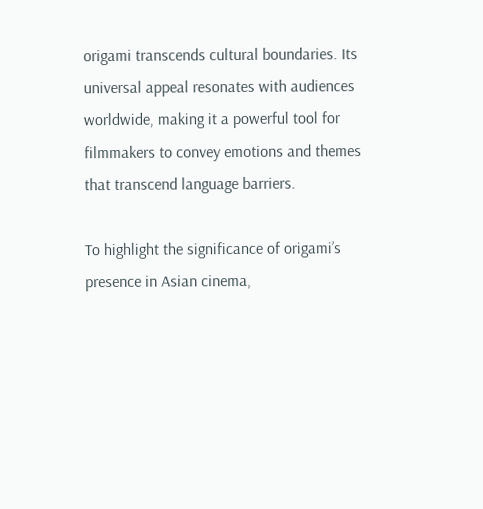origami transcends cultural boundaries. Its universal appeal resonates with audiences worldwide, making it a powerful tool for filmmakers to convey emotions and themes that transcend language barriers.

To highlight the significance of origami’s presence in Asian cinema,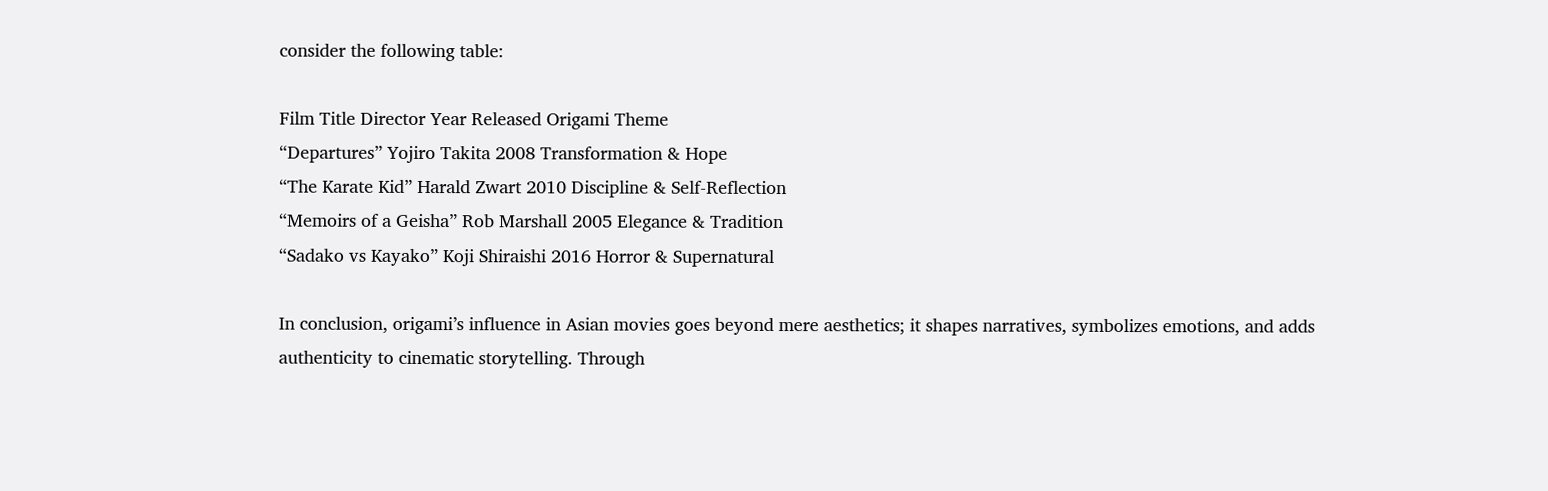consider the following table:

Film Title Director Year Released Origami Theme
“Departures” Yojiro Takita 2008 Transformation & Hope
“The Karate Kid” Harald Zwart 2010 Discipline & Self-Reflection
“Memoirs of a Geisha” Rob Marshall 2005 Elegance & Tradition
“Sadako vs Kayako” Koji Shiraishi 2016 Horror & Supernatural

In conclusion, origami’s influence in Asian movies goes beyond mere aesthetics; it shapes narratives, symbolizes emotions, and adds authenticity to cinematic storytelling. Through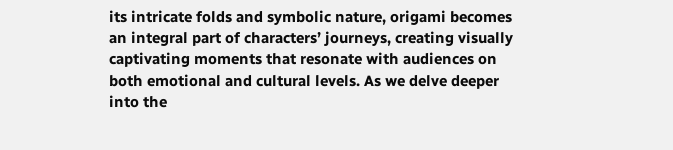its intricate folds and symbolic nature, origami becomes an integral part of characters’ journeys, creating visually captivating moments that resonate with audiences on both emotional and cultural levels. As we delve deeper into the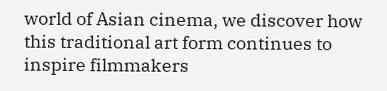world of Asian cinema, we discover how this traditional art form continues to inspire filmmakers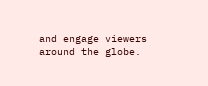and engage viewers around the globe.